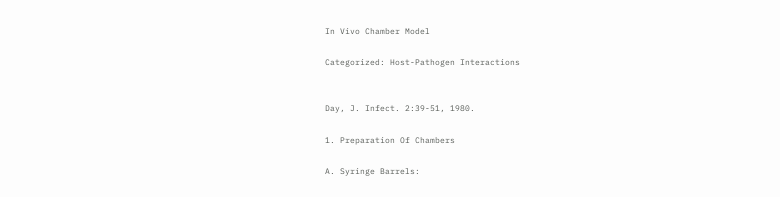In Vivo Chamber Model

Categorized: Host-Pathogen Interactions


Day, J. Infect. 2:39-51, 1980.

1. Preparation Of Chambers

A. Syringe Barrels: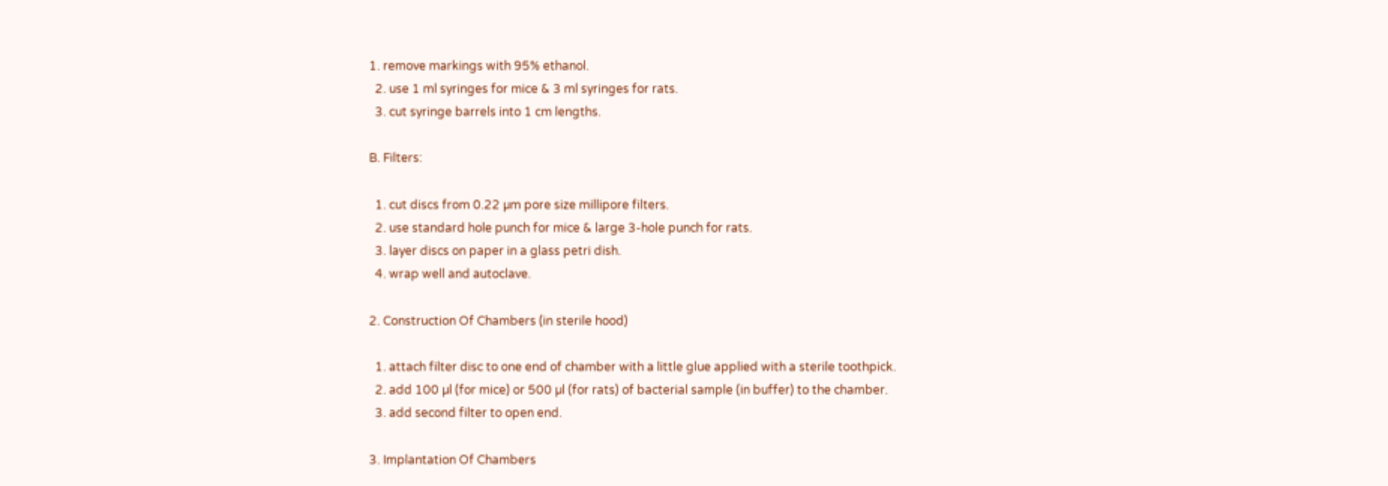1. remove markings with 95% ethanol.
  2. use 1 ml syringes for mice & 3 ml syringes for rats.
  3. cut syringe barrels into 1 cm lengths.

B. Filters:

  1. cut discs from 0.22 µm pore size millipore filters.
  2. use standard hole punch for mice & large 3-hole punch for rats.
  3. layer discs on paper in a glass petri dish.
  4. wrap well and autoclave.

2. Construction Of Chambers (in sterile hood)

  1. attach filter disc to one end of chamber with a little glue applied with a sterile toothpick.
  2. add 100 µl (for mice) or 500 µl (for rats) of bacterial sample (in buffer) to the chamber.
  3. add second filter to open end.

3. Implantation Of Chambers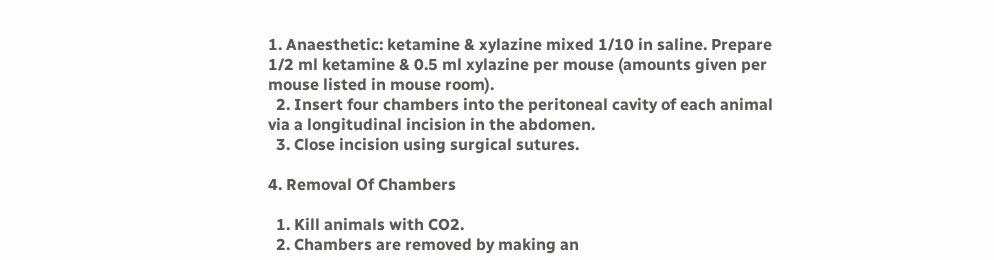1. Anaesthetic: ketamine & xylazine mixed 1/10 in saline. Prepare 1/2 ml ketamine & 0.5 ml xylazine per mouse (amounts given per mouse listed in mouse room).
  2. Insert four chambers into the peritoneal cavity of each animal via a longitudinal incision in the abdomen.
  3. Close incision using surgical sutures.

4. Removal Of Chambers

  1. Kill animals with CO2.
  2. Chambers are removed by making an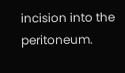incision into the peritoneum.